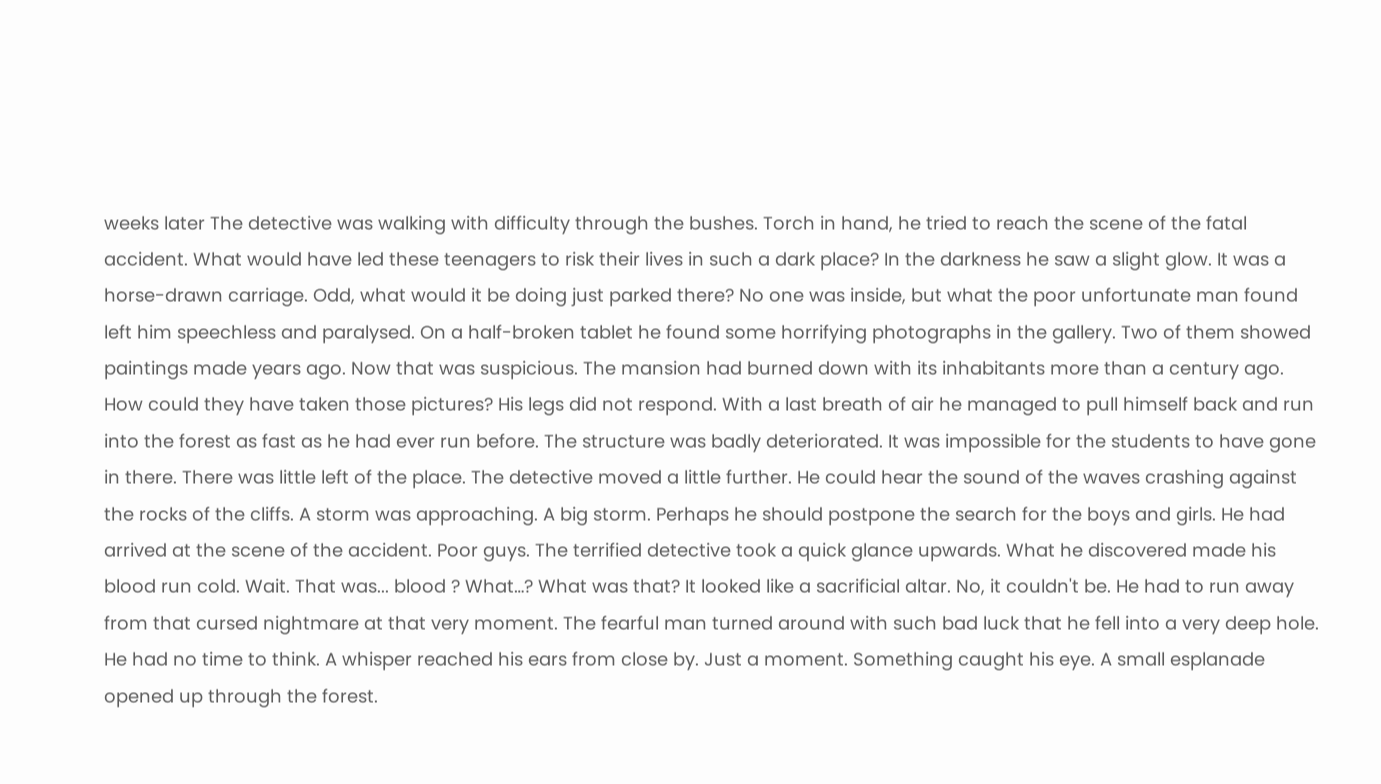weeks later The detective was walking with difficulty through the bushes. Torch in hand, he tried to reach the scene of the fatal accident. What would have led these teenagers to risk their lives in such a dark place? In the darkness he saw a slight glow. It was a horse-drawn carriage. Odd, what would it be doing just parked there? No one was inside, but what the poor unfortunate man found left him speechless and paralysed. On a half-broken tablet he found some horrifying photographs in the gallery. Two of them showed paintings made years ago. Now that was suspicious. The mansion had burned down with its inhabitants more than a century ago. How could they have taken those pictures? His legs did not respond. With a last breath of air he managed to pull himself back and run into the forest as fast as he had ever run before. The structure was badly deteriorated. It was impossible for the students to have gone in there. There was little left of the place. The detective moved a little further. He could hear the sound of the waves crashing against the rocks of the cliffs. A storm was approaching. A big storm. Perhaps he should postpone the search for the boys and girls. He had arrived at the scene of the accident. Poor guys. The terrified detective took a quick glance upwards. What he discovered made his blood run cold. Wait. That was... blood ? What…? What was that? It looked like a sacrificial altar. No, it couldn't be. He had to run away from that cursed nightmare at that very moment. The fearful man turned around with such bad luck that he fell into a very deep hole. He had no time to think. A whisper reached his ears from close by. Just a moment. Something caught his eye. A small esplanade opened up through the forest.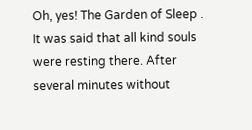Oh, yes! The Garden of Sleep . It was said that all kind souls were resting there. After several minutes without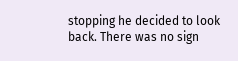stopping he decided to look back. There was no sign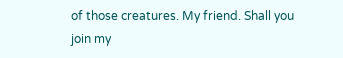of those creatures. My friend. Shall you join my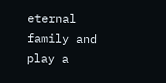eternal family and play a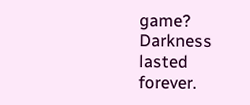game? Darkness lasted forever.